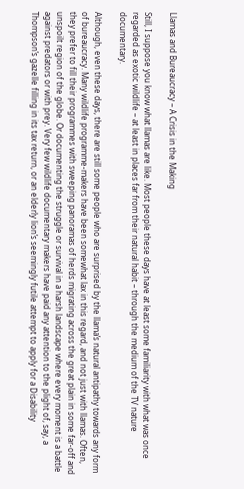Llamas and Bureaucracy – A Crisis in the Making

Still, I suppose you know what llamas are like. Most people these days have at least some familiarity with what was once regarded as exotic wildlife – at least in places far from their natural habit – through the medium of the TV nature documentary.

Although, even these days, there are still some people who are surprised by the llama’s natural antipathy towards any form of bureaucracy. Many wildlife programme-makers have been somewhat lax in this regard, and not just with llamas. Often, they prefer to fill their programmes with sweeping panoramas of herds migrating across the great plain in some far-off and unspoilt region of the globe. Or documenting the struggle or survival in a harsh landscape where every moment is a battle against predators or with prey. Very few wildlife documentary makers have paid any attention to the plight of, say, a Thompson’s gazelle filling in its tax return, or an elderly lion’s seemingly futile attempt to apply for a Disability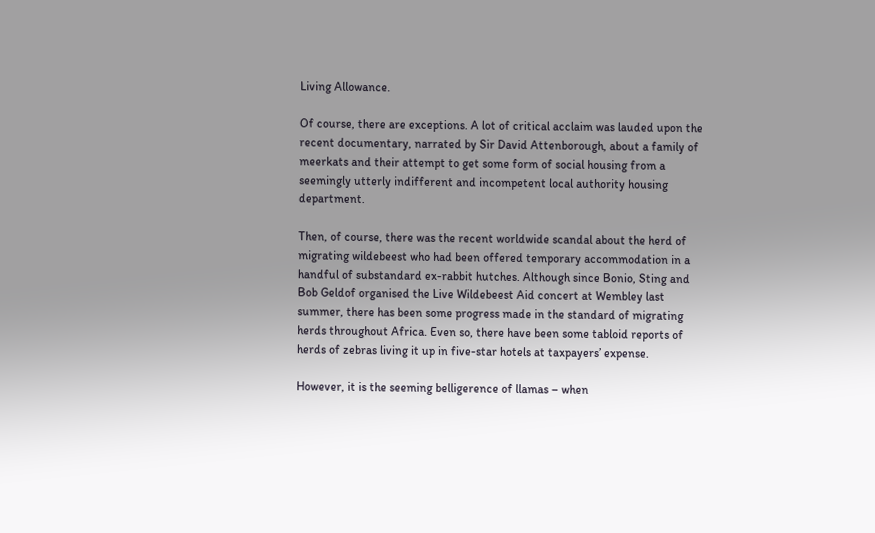Living Allowance.

Of course, there are exceptions. A lot of critical acclaim was lauded upon the recent documentary, narrated by Sir David Attenborough, about a family of meerkats and their attempt to get some form of social housing from a seemingly utterly indifferent and incompetent local authority housing department.

Then, of course, there was the recent worldwide scandal about the herd of migrating wildebeest who had been offered temporary accommodation in a handful of substandard ex-rabbit hutches. Although since Bonio, Sting and Bob Geldof organised the Live Wildebeest Aid concert at Wembley last summer, there has been some progress made in the standard of migrating herds throughout Africa. Even so, there have been some tabloid reports of herds of zebras living it up in five-star hotels at taxpayers’ expense.

However, it is the seeming belligerence of llamas – when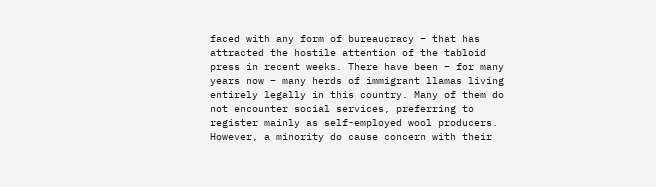faced with any form of bureaucracy – that has attracted the hostile attention of the tabloid press in recent weeks. There have been – for many years now – many herds of immigrant llamas living entirely legally in this country. Many of them do not encounter social services, preferring to register mainly as self-employed wool producers. However, a minority do cause concern with their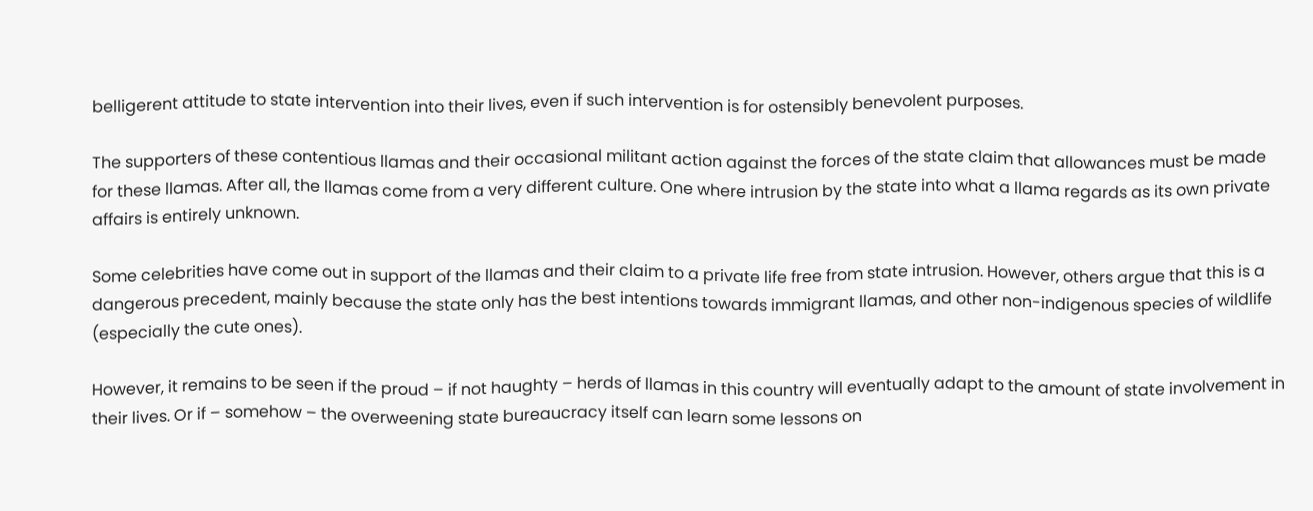belligerent attitude to state intervention into their lives, even if such intervention is for ostensibly benevolent purposes.

The supporters of these contentious llamas and their occasional militant action against the forces of the state claim that allowances must be made for these llamas. After all, the llamas come from a very different culture. One where intrusion by the state into what a llama regards as its own private affairs is entirely unknown.

Some celebrities have come out in support of the llamas and their claim to a private life free from state intrusion. However, others argue that this is a dangerous precedent, mainly because the state only has the best intentions towards immigrant llamas, and other non-indigenous species of wildlife (especially the cute ones).

However, it remains to be seen if the proud – if not haughty – herds of llamas in this country will eventually adapt to the amount of state involvement in their lives. Or if – somehow – the overweening state bureaucracy itself can learn some lessons on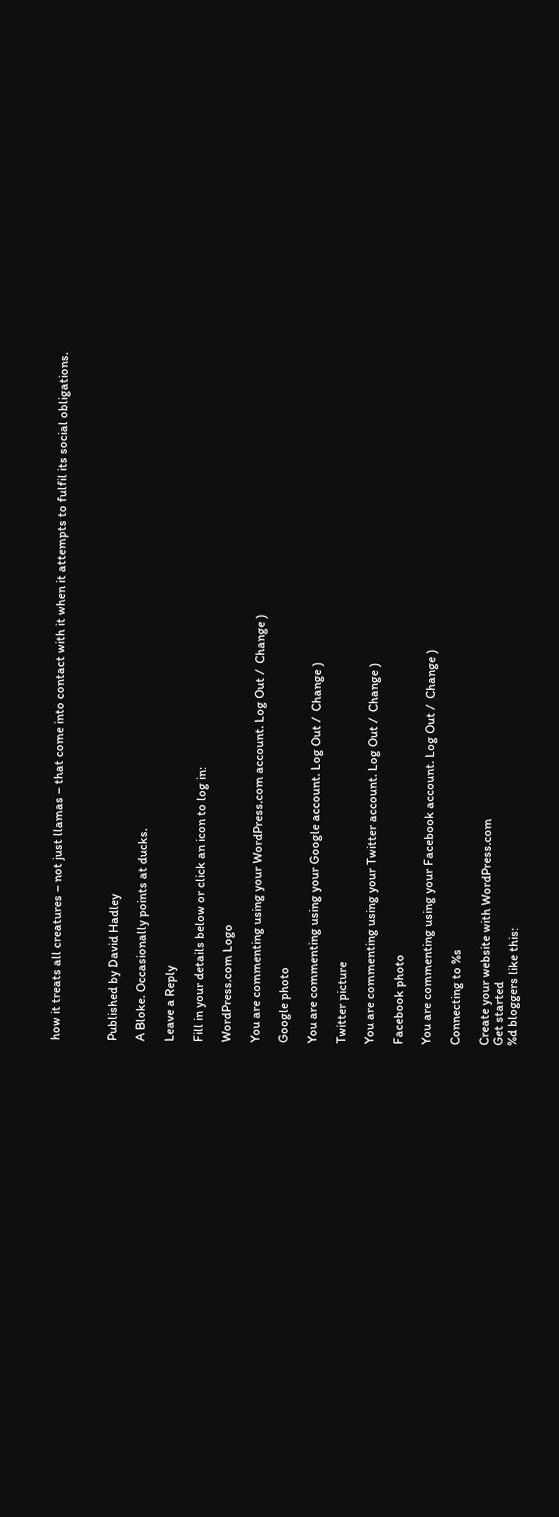how it treats all creatures – not just llamas – that come into contact with it when it attempts to fulfil its social obligations.



Published by David Hadley

A Bloke. Occasionally points at ducks.

Leave a Reply

Fill in your details below or click an icon to log in:

WordPress.com Logo

You are commenting using your WordPress.com account. Log Out /  Change )

Google photo

You are commenting using your Google account. Log Out /  Change )

Twitter picture

You are commenting using your Twitter account. Log Out /  Change )

Facebook photo

You are commenting using your Facebook account. Log Out /  Change )

Connecting to %s

Create your website with WordPress.com
Get started
%d bloggers like this: